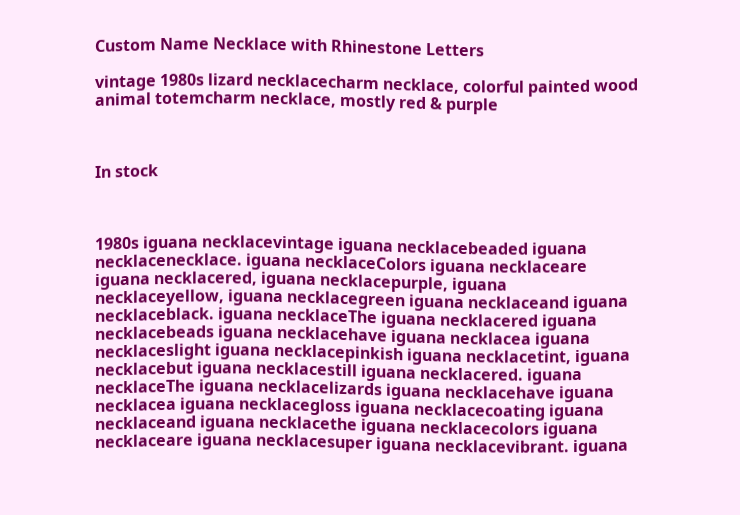Custom Name Necklace with Rhinestone Letters

vintage 1980s lizard necklacecharm necklace, colorful painted wood animal totemcharm necklace, mostly red & purple



In stock



1980s iguana necklacevintage iguana necklacebeaded iguana necklacenecklace. iguana necklaceColors iguana necklaceare iguana necklacered, iguana necklacepurple, iguana necklaceyellow, iguana necklacegreen iguana necklaceand iguana necklaceblack. iguana necklaceThe iguana necklacered iguana necklacebeads iguana necklacehave iguana necklacea iguana necklaceslight iguana necklacepinkish iguana necklacetint, iguana necklacebut iguana necklacestill iguana necklacered. iguana necklaceThe iguana necklacelizards iguana necklacehave iguana necklacea iguana necklacegloss iguana necklacecoating iguana necklaceand iguana necklacethe iguana necklacecolors iguana necklaceare iguana necklacesuper iguana necklacevibrant. iguana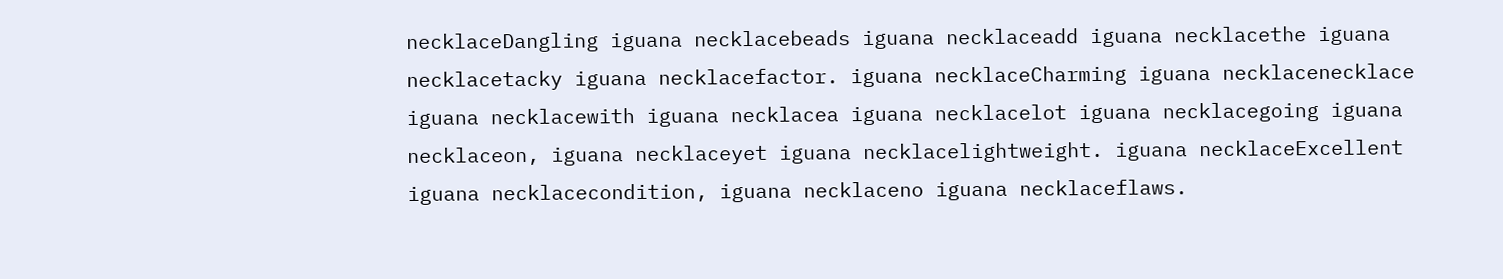necklaceDangling iguana necklacebeads iguana necklaceadd iguana necklacethe iguana necklacetacky iguana necklacefactor. iguana necklaceCharming iguana necklacenecklace iguana necklacewith iguana necklacea iguana necklacelot iguana necklacegoing iguana necklaceon, iguana necklaceyet iguana necklacelightweight. iguana necklaceExcellent iguana necklacecondition, iguana necklaceno iguana necklaceflaws.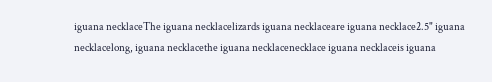iguana necklaceThe iguana necklacelizards iguana necklaceare iguana necklace2.5" iguana necklacelong, iguana necklacethe iguana necklacenecklace iguana necklaceis iguana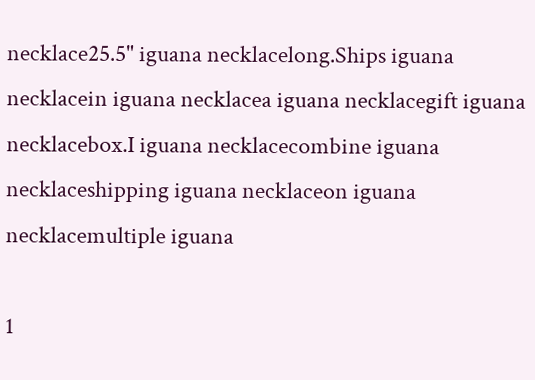necklace25.5" iguana necklacelong.Ships iguana necklacein iguana necklacea iguana necklacegift iguana necklacebox.I iguana necklacecombine iguana necklaceshipping iguana necklaceon iguana necklacemultiple iguana

1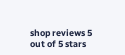shop reviews 5 out of 5 stars